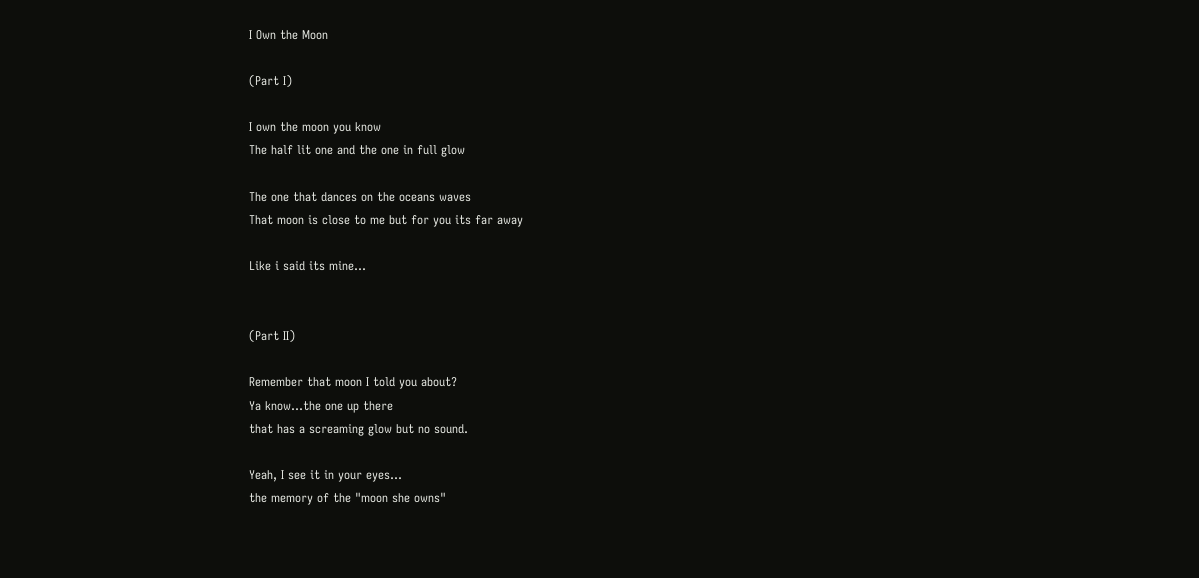I Own the Moon

(Part I)

I own the moon you know
The half lit one and the one in full glow

The one that dances on the oceans waves
That moon is close to me but for you its far away

Like i said its mine...


(Part II)

Remember that moon I told you about?
Ya know...the one up there
that has a screaming glow but no sound.

Yeah, I see it in your eyes...
the memory of the "moon she owns"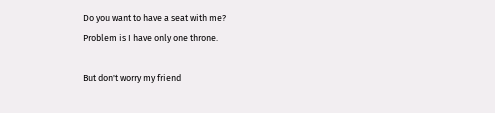Do you want to have a seat with me?
Problem is I have only one throne.

But don't worry my friend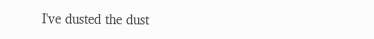I've dusted the dust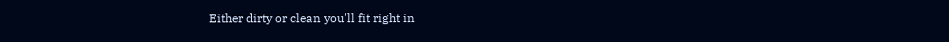Either dirty or clean you'll fit right in